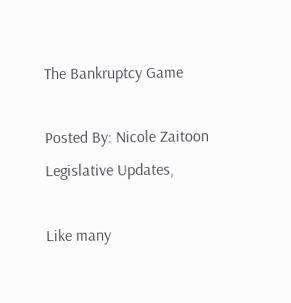The Bankruptcy Game

Posted By: Nicole Zaitoon Legislative Updates,

Like many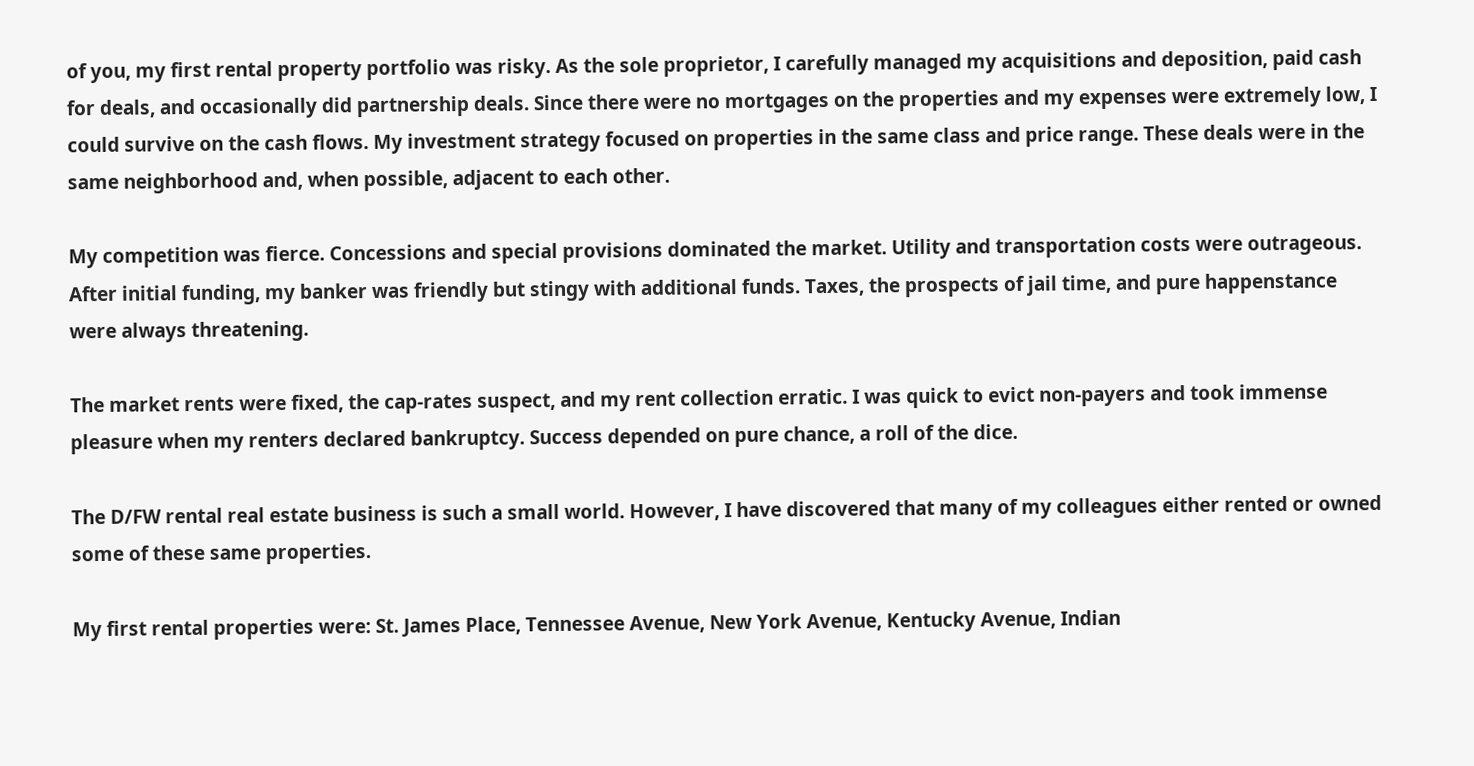of you, my first rental property portfolio was risky. As the sole proprietor, I carefully managed my acquisitions and deposition, paid cash for deals, and occasionally did partnership deals. Since there were no mortgages on the properties and my expenses were extremely low, I could survive on the cash flows. My investment strategy focused on properties in the same class and price range. These deals were in the same neighborhood and, when possible, adjacent to each other.

My competition was fierce. Concessions and special provisions dominated the market. Utility and transportation costs were outrageous. After initial funding, my banker was friendly but stingy with additional funds. Taxes, the prospects of jail time, and pure happenstance were always threatening.

The market rents were fixed, the cap-rates suspect, and my rent collection erratic. I was quick to evict non-payers and took immense pleasure when my renters declared bankruptcy. Success depended on pure chance, a roll of the dice.

The D/FW rental real estate business is such a small world. However, I have discovered that many of my colleagues either rented or owned some of these same properties.

My first rental properties were: St. James Place, Tennessee Avenue, New York Avenue, Kentucky Avenue, Indian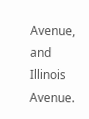Avenue, and Illinois Avenue.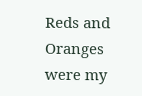Reds and Oranges were my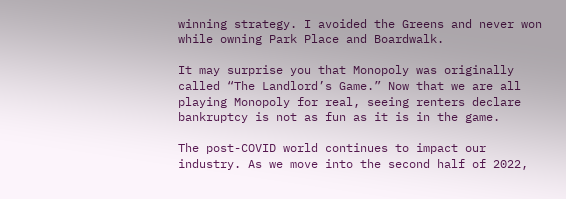winning strategy. I avoided the Greens and never won while owning Park Place and Boardwalk.

It may surprise you that Monopoly was originally called “The Landlord’s Game.” Now that we are all playing Monopoly for real, seeing renters declare bankruptcy is not as fun as it is in the game.

The post-COVID world continues to impact our industry. As we move into the second half of 2022,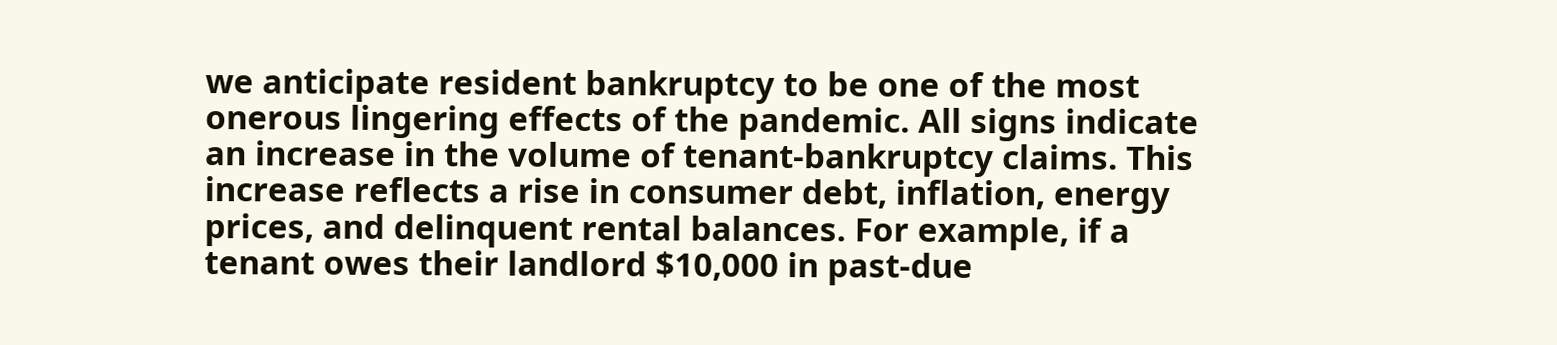we anticipate resident bankruptcy to be one of the most onerous lingering effects of the pandemic. All signs indicate an increase in the volume of tenant-bankruptcy claims. This increase reflects a rise in consumer debt, inflation, energy prices, and delinquent rental balances. For example, if a tenant owes their landlord $10,000 in past-due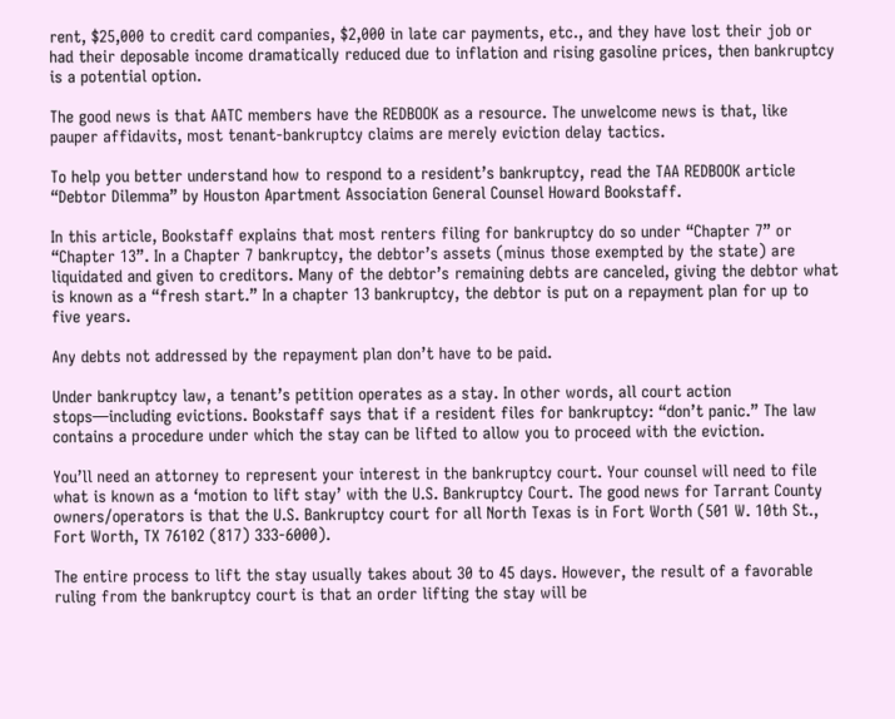rent, $25,000 to credit card companies, $2,000 in late car payments, etc., and they have lost their job or had their deposable income dramatically reduced due to inflation and rising gasoline prices, then bankruptcy is a potential option.

The good news is that AATC members have the REDBOOK as a resource. The unwelcome news is that, like pauper affidavits, most tenant-bankruptcy claims are merely eviction delay tactics.

To help you better understand how to respond to a resident’s bankruptcy, read the TAA REDBOOK article “Debtor Dilemma” by Houston Apartment Association General Counsel Howard Bookstaff.

In this article, Bookstaff explains that most renters filing for bankruptcy do so under “Chapter 7” or “Chapter 13”. In a Chapter 7 bankruptcy, the debtor’s assets (minus those exempted by the state) are liquidated and given to creditors. Many of the debtor’s remaining debts are canceled, giving the debtor what is known as a “fresh start.” In a chapter 13 bankruptcy, the debtor is put on a repayment plan for up to five years.

Any debts not addressed by the repayment plan don’t have to be paid.

Under bankruptcy law, a tenant’s petition operates as a stay. In other words, all court action stops—including evictions. Bookstaff says that if a resident files for bankruptcy: “don’t panic.” The law contains a procedure under which the stay can be lifted to allow you to proceed with the eviction.

You’ll need an attorney to represent your interest in the bankruptcy court. Your counsel will need to file what is known as a ‘motion to lift stay’ with the U.S. Bankruptcy Court. The good news for Tarrant County owners/operators is that the U.S. Bankruptcy court for all North Texas is in Fort Worth (501 W. 10th St., Fort Worth, TX 76102 (817) 333-6000).

The entire process to lift the stay usually takes about 30 to 45 days. However, the result of a favorable ruling from the bankruptcy court is that an order lifting the stay will be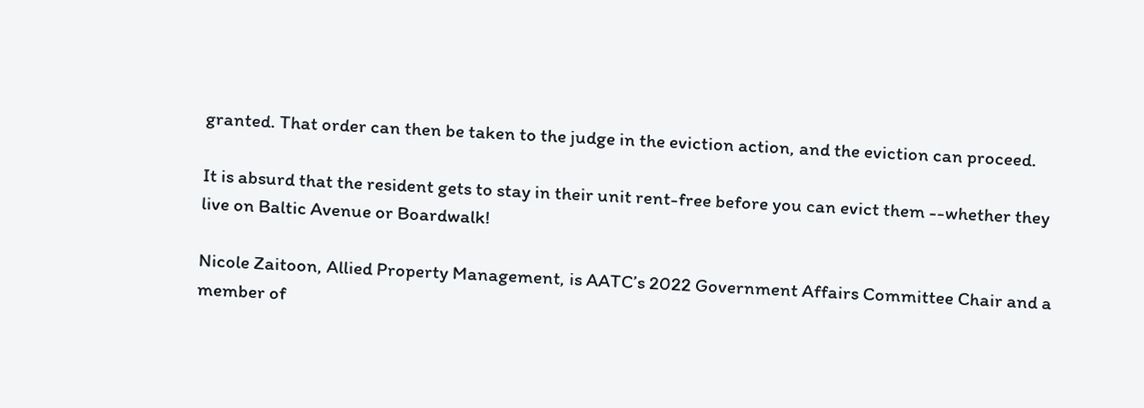granted. That order can then be taken to the judge in the eviction action, and the eviction can proceed.

It is absurd that the resident gets to stay in their unit rent-free before you can evict them --whether they live on Baltic Avenue or Boardwalk!

Nicole Zaitoon, Allied Property Management, is AATC’s 2022 Government Affairs Committee Chair and a member of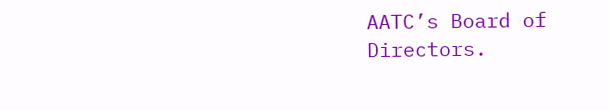AATC’s Board of Directors.